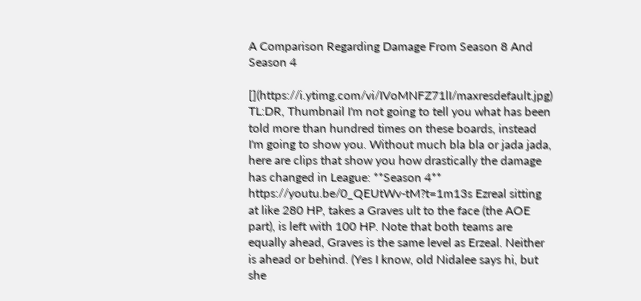A Comparison Regarding Damage From Season 8 And Season 4

[](https://i.ytimg.com/vi/IVoMNFZ71lI/maxresdefault.jpg) TL:DR, Thumbnail I'm not going to tell you what has been told more than hundred times on these boards, instead I'm going to show you. Without much bla bla or jada jada, here are clips that show you how drastically the damage has changed in League: **Season 4** https://youtu.be/0_QEUtWv-tM?t=1m13s Ezreal sitting at like 280 HP, takes a Graves ult to the face (the AOE part), is left with 100 HP. Note that both teams are equally ahead, Graves is the same level as Erzeal. Neither is ahead or behind. (Yes I know, old Nidalee says hi, but she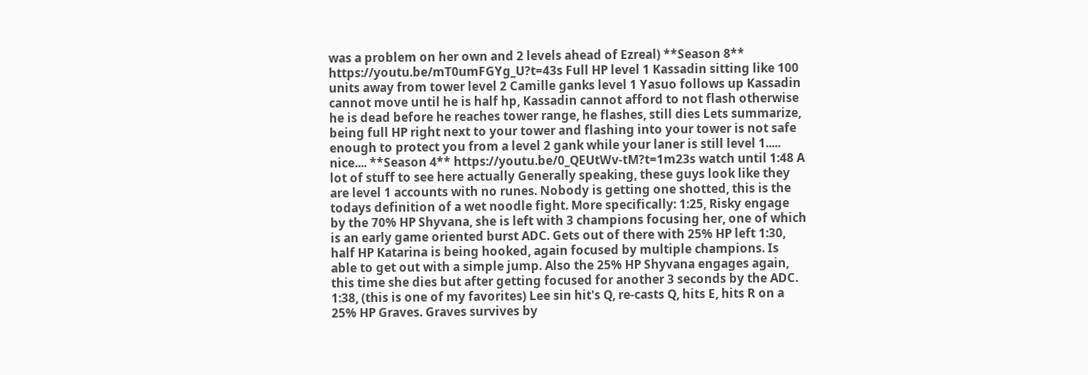was a problem on her own and 2 levels ahead of Ezreal) **Season 8** https://youtu.be/mT0umFGYg_U?t=43s Full HP level 1 Kassadin sitting like 100 units away from tower level 2 Camille ganks level 1 Yasuo follows up Kassadin cannot move until he is half hp, Kassadin cannot afford to not flash otherwise he is dead before he reaches tower range, he flashes, still dies Lets summarize, being full HP right next to your tower and flashing into your tower is not safe enough to protect you from a level 2 gank while your laner is still level 1..... nice.... **Season 4** https://youtu.be/0_QEUtWv-tM?t=1m23s watch until 1:48 A lot of stuff to see here actually Generally speaking, these guys look like they are level 1 accounts with no runes. Nobody is getting one shotted, this is the todays definition of a wet noodle fight. More specifically: 1:25, Risky engage by the 70% HP Shyvana, she is left with 3 champions focusing her, one of which is an early game oriented burst ADC. Gets out of there with 25% HP left 1:30, half HP Katarina is being hooked, again focused by multiple champions. Is able to get out with a simple jump. Also the 25% HP Shyvana engages again, this time she dies but after getting focused for another 3 seconds by the ADC. 1:38, (this is one of my favorites) Lee sin hit's Q, re-casts Q, hits E, hits R on a 25% HP Graves. Graves survives by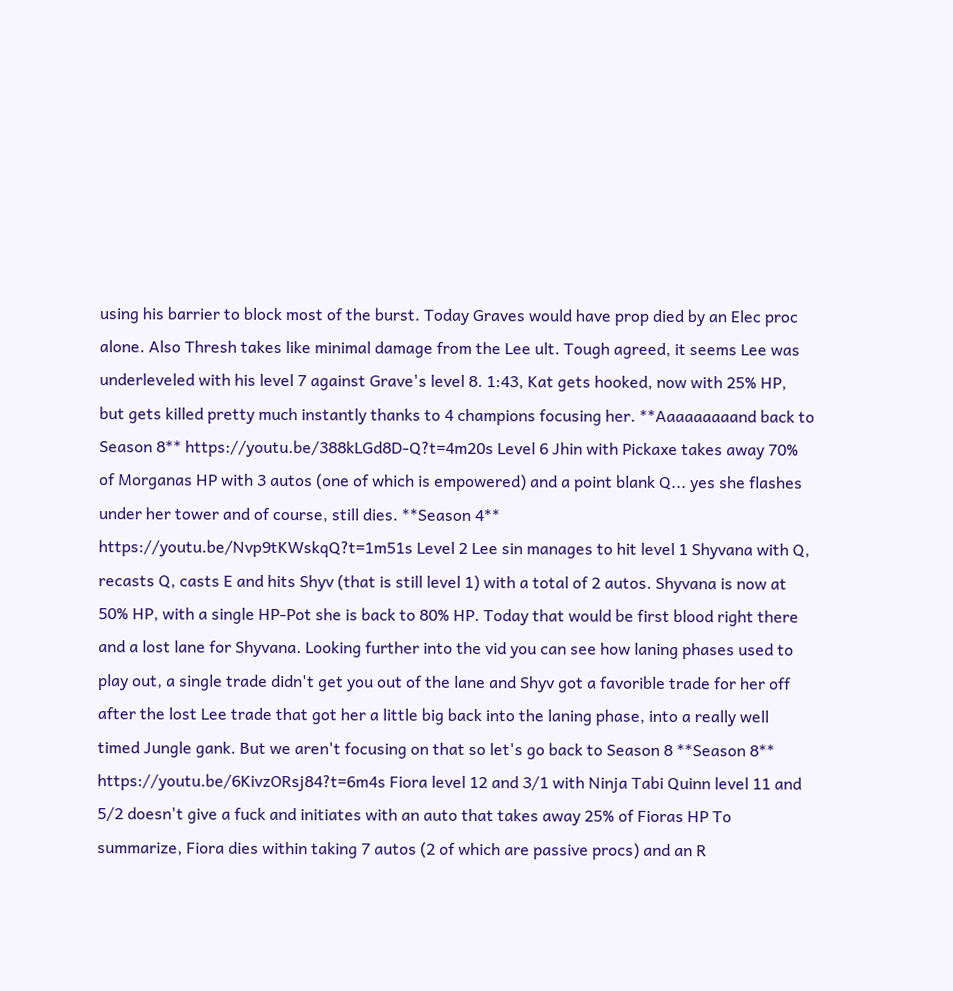using his barrier to block most of the burst. Today Graves would have prop died by an Elec proc alone. Also Thresh takes like minimal damage from the Lee ult. Tough agreed, it seems Lee was underleveled with his level 7 against Grave's level 8. 1:43, Kat gets hooked, now with 25% HP, but gets killed pretty much instantly thanks to 4 champions focusing her. **Aaaaaaaaand back to Season 8** https://youtu.be/388kLGd8D-Q?t=4m20s Level 6 Jhin with Pickaxe takes away 70% of Morganas HP with 3 autos (one of which is empowered) and a point blank Q... yes she flashes under her tower and of course, still dies. **Season 4** https://youtu.be/Nvp9tKWskqQ?t=1m51s Level 2 Lee sin manages to hit level 1 Shyvana with Q, recasts Q, casts E and hits Shyv (that is still level 1) with a total of 2 autos. Shyvana is now at 50% HP, with a single HP-Pot she is back to 80% HP. Today that would be first blood right there and a lost lane for Shyvana. Looking further into the vid you can see how laning phases used to play out, a single trade didn't get you out of the lane and Shyv got a favorible trade for her off after the lost Lee trade that got her a little big back into the laning phase, into a really well timed Jungle gank. But we aren't focusing on that so let's go back to Season 8 **Season 8** https://youtu.be/6KivzORsj84?t=6m4s Fiora level 12 and 3/1 with Ninja Tabi Quinn level 11 and 5/2 doesn't give a fuck and initiates with an auto that takes away 25% of Fioras HP To summarize, Fiora dies within taking 7 autos (2 of which are passive procs) and an R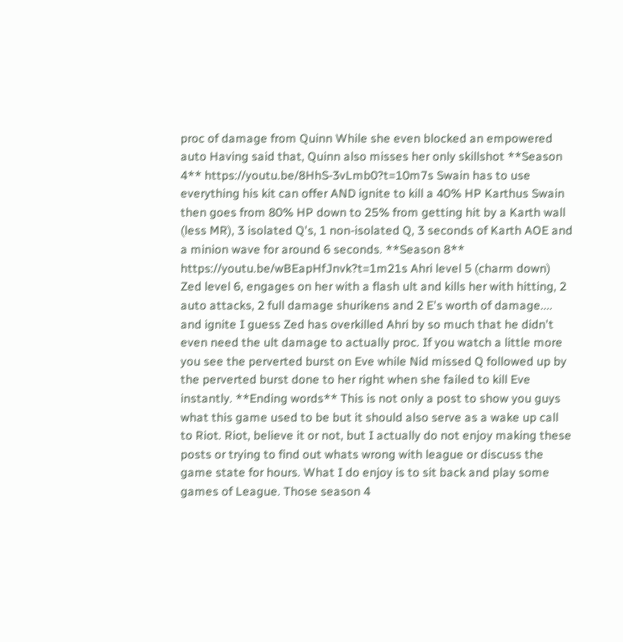proc of damage from Quinn While she even blocked an empowered auto Having said that, Quinn also misses her only skillshot **Season 4** https://youtu.be/8HhS-3vLmb0?t=10m7s Swain has to use everything his kit can offer AND ignite to kill a 40% HP Karthus Swain then goes from 80% HP down to 25% from getting hit by a Karth wall (less MR), 3 isolated Q's, 1 non-isolated Q, 3 seconds of Karth AOE and a minion wave for around 6 seconds. **Season 8** https://youtu.be/wBEapHfJnvk?t=1m21s Ahri level 5 (charm down) Zed level 6, engages on her with a flash ult and kills her with hitting, 2 auto attacks, 2 full damage shurikens and 2 E's worth of damage.... and ignite I guess Zed has overkilled Ahri by so much that he didn't even need the ult damage to actually proc. If you watch a little more you see the perverted burst on Eve while Nid missed Q followed up by the perverted burst done to her right when she failed to kill Eve instantly. **Ending words** This is not only a post to show you guys what this game used to be but it should also serve as a wake up call to Riot. Riot, believe it or not, but I actually do not enjoy making these posts or trying to find out whats wrong with league or discuss the game state for hours. What I do enjoy is to sit back and play some games of League. Those season 4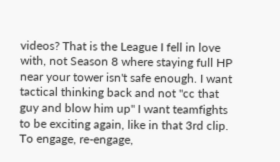videos? That is the League I fell in love with, not Season 8 where staying full HP near your tower isn't safe enough. I want tactical thinking back and not "cc that guy and blow him up" I want teamfights to be exciting again, like in that 3rd clip. To engage, re-engage,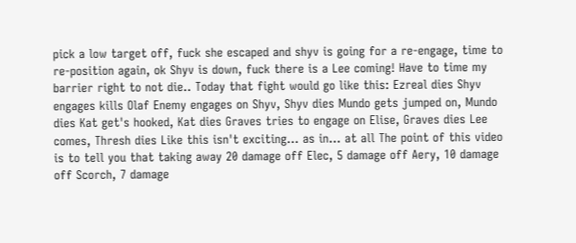pick a low target off, fuck she escaped and shyv is going for a re-engage, time to re-position again, ok Shyv is down, fuck there is a Lee coming! Have to time my barrier right to not die.. Today that fight would go like this: Ezreal dies Shyv engages kills Olaf Enemy engages on Shyv, Shyv dies Mundo gets jumped on, Mundo dies Kat get's hooked, Kat dies Graves tries to engage on Elise, Graves dies Lee comes, Thresh dies Like this isn't exciting... as in... at all The point of this video is to tell you that taking away 20 damage off Elec, 5 damage off Aery, 10 damage off Scorch, 7 damage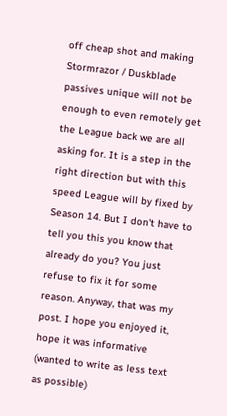off cheap shot and making Stormrazor / Duskblade passives unique will not be enough to even remotely get the League back we are all asking for. It is a step in the right direction but with this speed League will by fixed by Season 14. But I don't have to tell you this you know that already do you? You just refuse to fix it for some reason. Anyway, that was my post. I hope you enjoyed it, hope it was informative (wanted to write as less text as possible)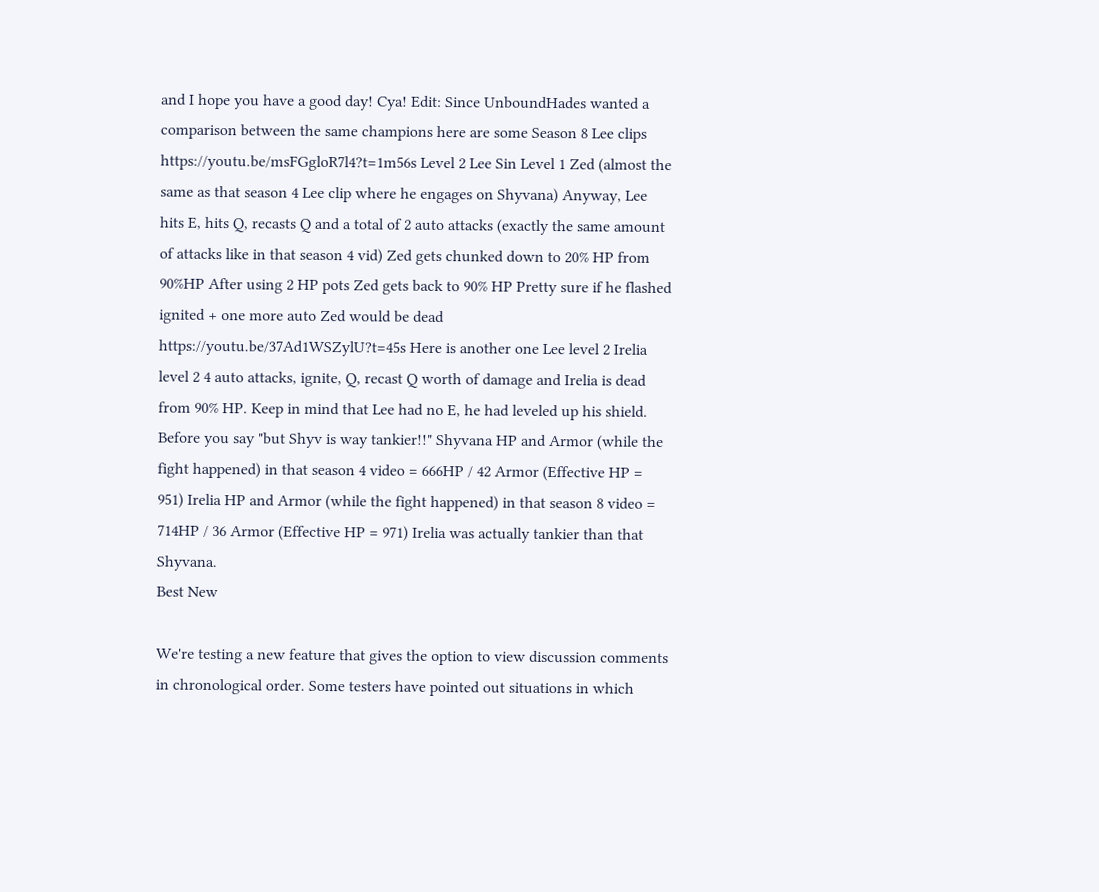and I hope you have a good day! Cya! Edit: Since UnboundHades wanted a comparison between the same champions here are some Season 8 Lee clips https://youtu.be/msFGgloR7l4?t=1m56s Level 2 Lee Sin Level 1 Zed (almost the same as that season 4 Lee clip where he engages on Shyvana) Anyway, Lee hits E, hits Q, recasts Q and a total of 2 auto attacks (exactly the same amount of attacks like in that season 4 vid) Zed gets chunked down to 20% HP from 90%HP After using 2 HP pots Zed gets back to 90% HP Pretty sure if he flashed ignited + one more auto Zed would be dead https://youtu.be/37Ad1WSZylU?t=45s Here is another one Lee level 2 Irelia level 2 4 auto attacks, ignite, Q, recast Q worth of damage and Irelia is dead from 90% HP. Keep in mind that Lee had no E, he had leveled up his shield. Before you say "but Shyv is way tankier!!" Shyvana HP and Armor (while the fight happened) in that season 4 video = 666HP / 42 Armor (Effective HP = 951) Irelia HP and Armor (while the fight happened) in that season 8 video = 714HP / 36 Armor (Effective HP = 971) Irelia was actually tankier than that Shyvana.
Best New

We're testing a new feature that gives the option to view discussion comments in chronological order. Some testers have pointed out situations in which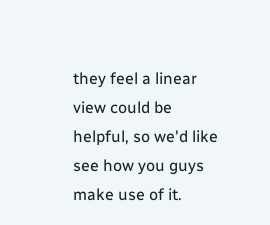they feel a linear view could be helpful, so we'd like see how you guys make use of it.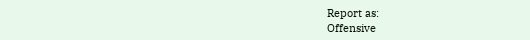Report as:
Offensive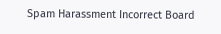Spam Harassment Incorrect Board